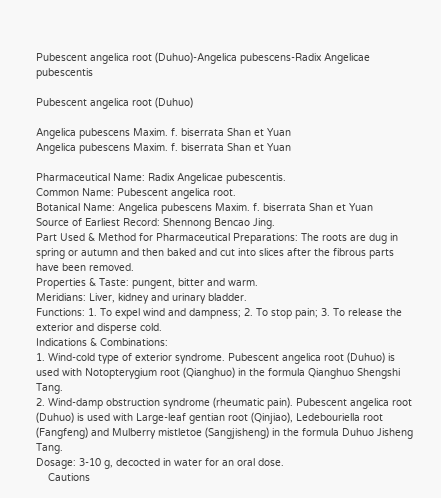Pubescent angelica root (Duhuo)-Angelica pubescens-Radix Angelicae pubescentis

Pubescent angelica root (Duhuo)

Angelica pubescens Maxim. f. biserrata Shan et Yuan
Angelica pubescens Maxim. f. biserrata Shan et Yuan

Pharmaceutical Name: Radix Angelicae pubescentis.
Common Name: Pubescent angelica root.
Botanical Name: Angelica pubescens Maxim. f. biserrata Shan et Yuan
Source of Earliest Record: Shennong Bencao Jing.
Part Used & Method for Pharmaceutical Preparations: The roots are dug in spring or autumn and then baked and cut into slices after the fibrous parts have been removed.
Properties & Taste: pungent, bitter and warm.
Meridians: Liver, kidney and urinary bladder.
Functions: 1. To expel wind and dampness; 2. To stop pain; 3. To release the exterior and disperse cold.
Indications & Combinations:
1. Wind-cold type of exterior syndrome. Pubescent angelica root (Duhuo) is used with Notopterygium root (Qianghuo) in the formula Qianghuo Shengshi Tang.
2. Wind-damp obstruction syndrome (rheumatic pain). Pubescent angelica root (Duhuo) is used with Large-leaf gentian root (Qinjiao), Ledebouriella root (Fangfeng) and Mulberry mistletoe (Sangjisheng) in the formula Duhuo Jisheng Tang.
Dosage: 3-10 g, decocted in water for an oral dose.
    Cautions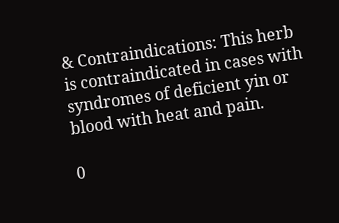& Contraindications: This herb is contraindicated in cases with syndromes of deficient yin or blood with heat and pain.

0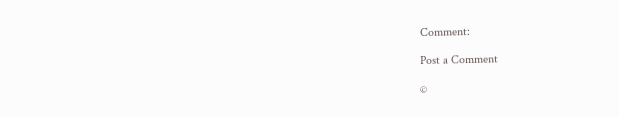Comment:

Post a Comment

©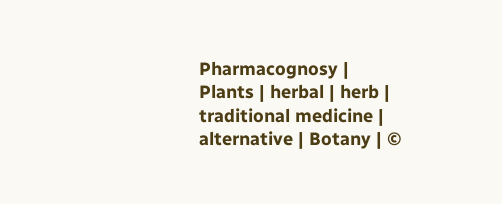Pharmacognosy | Plants | herbal | herb | traditional medicine | alternative | Botany | ©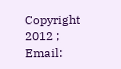Copyright 2012 ; Email: